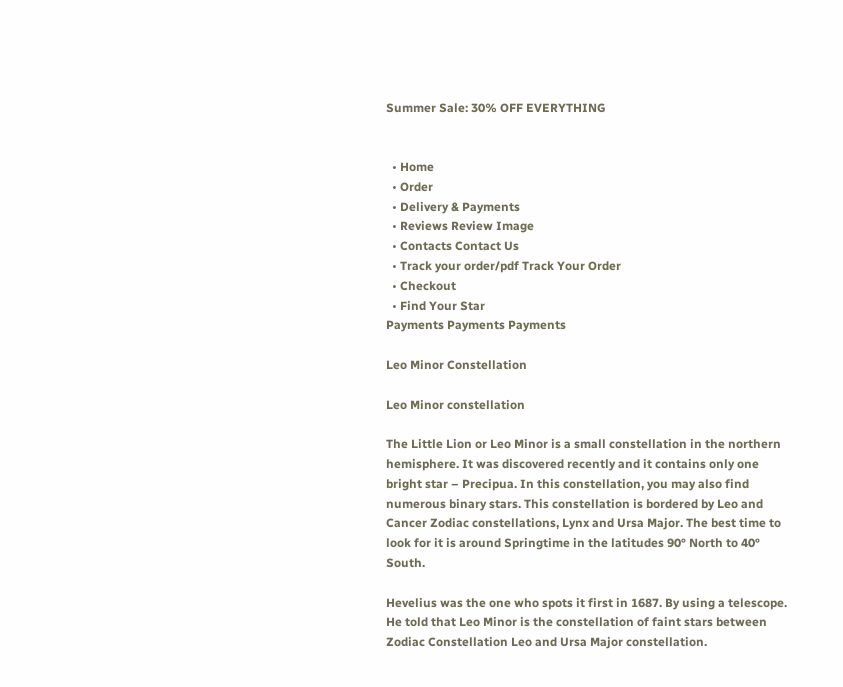Summer Sale: 30% OFF EVERYTHING


  • Home
  • Order
  • Delivery & Payments
  • Reviews Review Image
  • Contacts Contact Us
  • Track your order/pdf Track Your Order
  • Checkout
  • Find Your Star
Payments Payments Payments

Leo Minor Constellation

Leo Minor constellation

The Little Lion or Leo Minor is a small constellation in the northern hemisphere. It was discovered recently and it contains only one bright star – Precipua. In this constellation, you may also find numerous binary stars. This constellation is bordered by Leo and Cancer Zodiac constellations, Lynx and Ursa Major. The best time to look for it is around Springtime in the latitudes 90° North to 40° South.

Hevelius was the one who spots it first in 1687. By using a telescope. He told that Leo Minor is the constellation of faint stars between Zodiac Constellation Leo and Ursa Major constellation.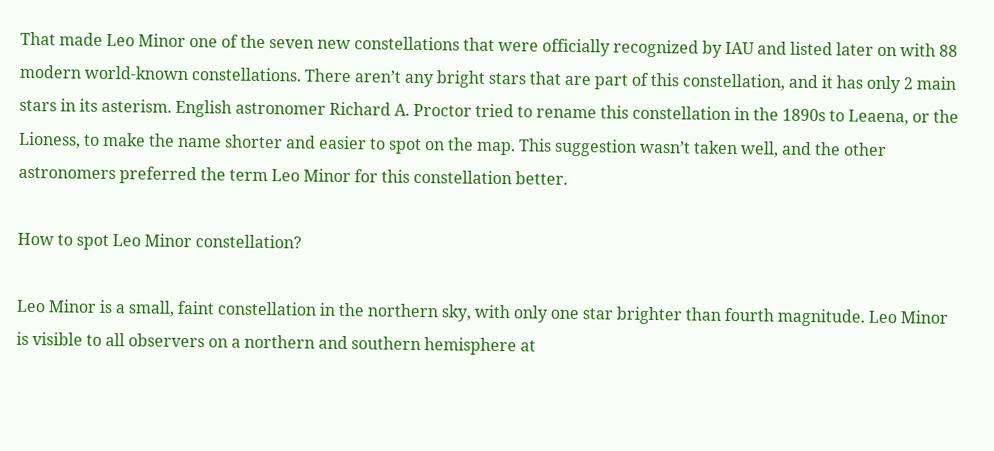That made Leo Minor one of the seven new constellations that were officially recognized by IAU and listed later on with 88 modern world-known constellations. There aren’t any bright stars that are part of this constellation, and it has only 2 main stars in its asterism. English astronomer Richard A. Proctor tried to rename this constellation in the 1890s to Leaena, or the Lioness, to make the name shorter and easier to spot on the map. This suggestion wasn’t taken well, and the other astronomers preferred the term Leo Minor for this constellation better.

How to spot Leo Minor constellation?

Leo Minor is a small, faint constellation in the northern sky, with only one star brighter than fourth magnitude. Leo Minor is visible to all observers on a northern and southern hemisphere at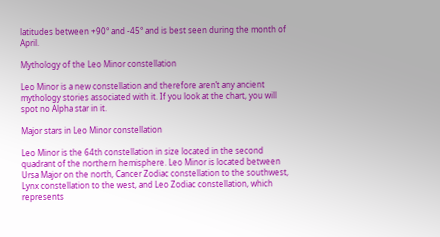latitudes between +90° and -45° and is best seen during the month of April.

Mythology of the Leo Minor constellation

Leo Minor is a new constellation and therefore aren’t any ancient mythology stories associated with it. If you look at the chart, you will spot no Alpha star in it.

Major stars in Leo Minor constellation

Leo Minor is the 64th constellation in size located in the second quadrant of the northern hemisphere. Leo Minor is located between Ursa Major on the north, Cancer Zodiac constellation to the southwest, Lynx constellation to the west, and Leo Zodiac constellation, which represents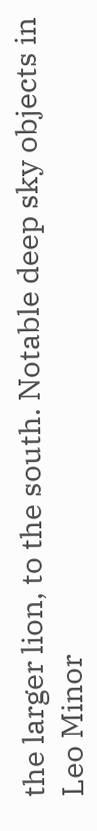the larger lion, to the south. Notable deep sky objects in Leo Minor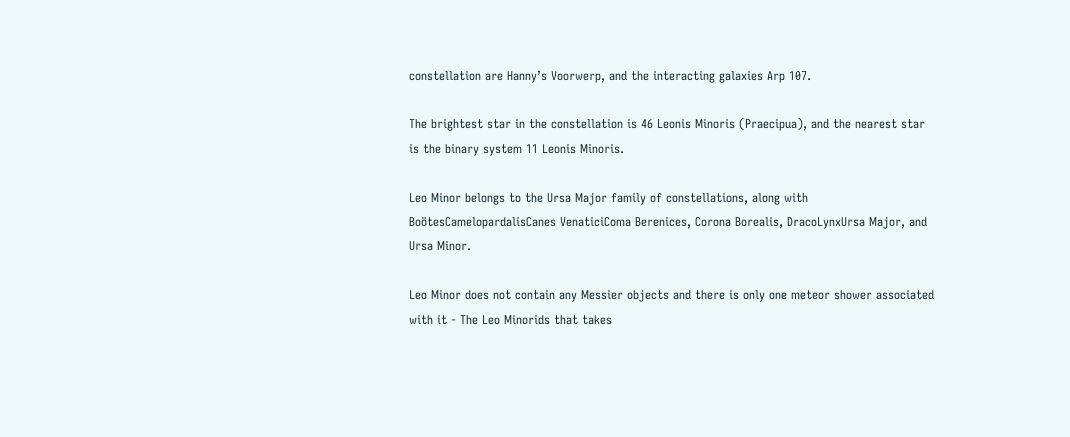constellation are Hanny’s Voorwerp, and the interacting galaxies Arp 107.

The brightest star in the constellation is 46 Leonis Minoris (Praecipua), and the nearest star is the binary system 11 Leonis Minoris.

Leo Minor belongs to the Ursa Major family of constellations, along with BoötesCamelopardalisCanes VenaticiComa Berenices, Corona Borealis, DracoLynxUrsa Major, and Ursa Minor.

Leo Minor does not contain any Messier objects and there is only one meteor shower associated with it - The Leo Minorids that takes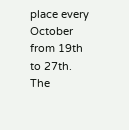place every October from 19th to 27th. The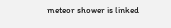meteor shower is linked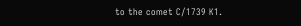to the comet C/1739 K1.